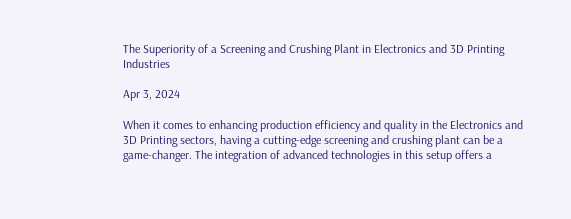The Superiority of a Screening and Crushing Plant in Electronics and 3D Printing Industries

Apr 3, 2024

When it comes to enhancing production efficiency and quality in the Electronics and 3D Printing sectors, having a cutting-edge screening and crushing plant can be a game-changer. The integration of advanced technologies in this setup offers a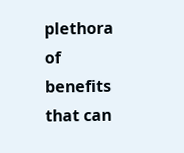plethora of benefits that can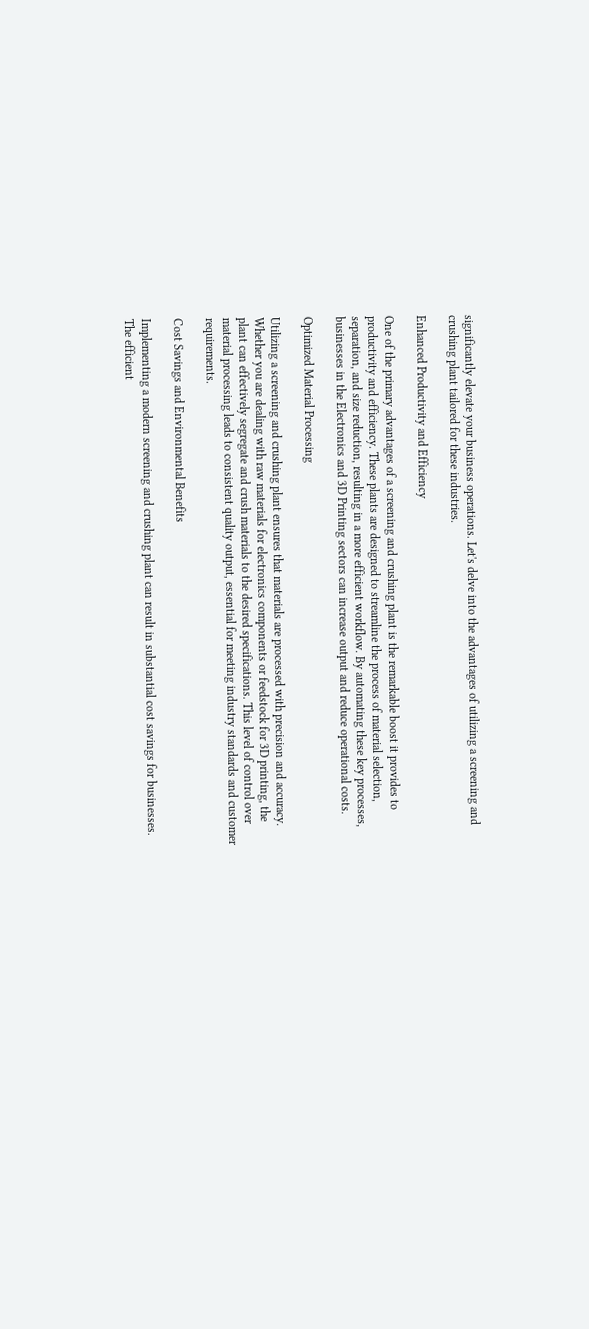significantly elevate your business operations. Let's delve into the advantages of utilizing a screening and crushing plant tailored for these industries.

Enhanced Productivity and Efficiency

One of the primary advantages of a screening and crushing plant is the remarkable boost it provides to productivity and efficiency. These plants are designed to streamline the process of material selection, separation, and size reduction, resulting in a more efficient workflow. By automating these key processes, businesses in the Electronics and 3D Printing sectors can increase output and reduce operational costs.

Optimized Material Processing

Utilizing a screening and crushing plant ensures that materials are processed with precision and accuracy. Whether you are dealing with raw materials for electronics components or feedstock for 3D printing, the plant can effectively segregate and crush materials to the desired specifications. This level of control over material processing leads to consistent quality output, essential for meeting industry standards and customer requirements.

Cost Savings and Environmental Benefits

Implementing a modern screening and crushing plant can result in substantial cost savings for businesses. The efficient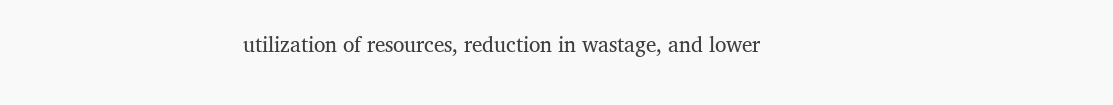utilization of resources, reduction in wastage, and lower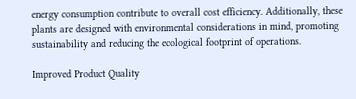energy consumption contribute to overall cost efficiency. Additionally, these plants are designed with environmental considerations in mind, promoting sustainability and reducing the ecological footprint of operations.

Improved Product Quality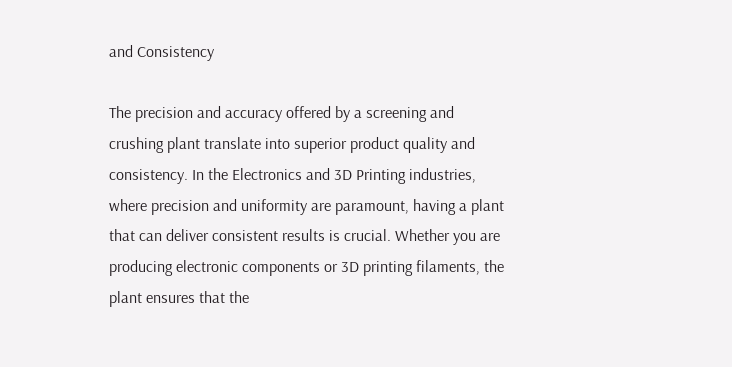and Consistency

The precision and accuracy offered by a screening and crushing plant translate into superior product quality and consistency. In the Electronics and 3D Printing industries, where precision and uniformity are paramount, having a plant that can deliver consistent results is crucial. Whether you are producing electronic components or 3D printing filaments, the plant ensures that the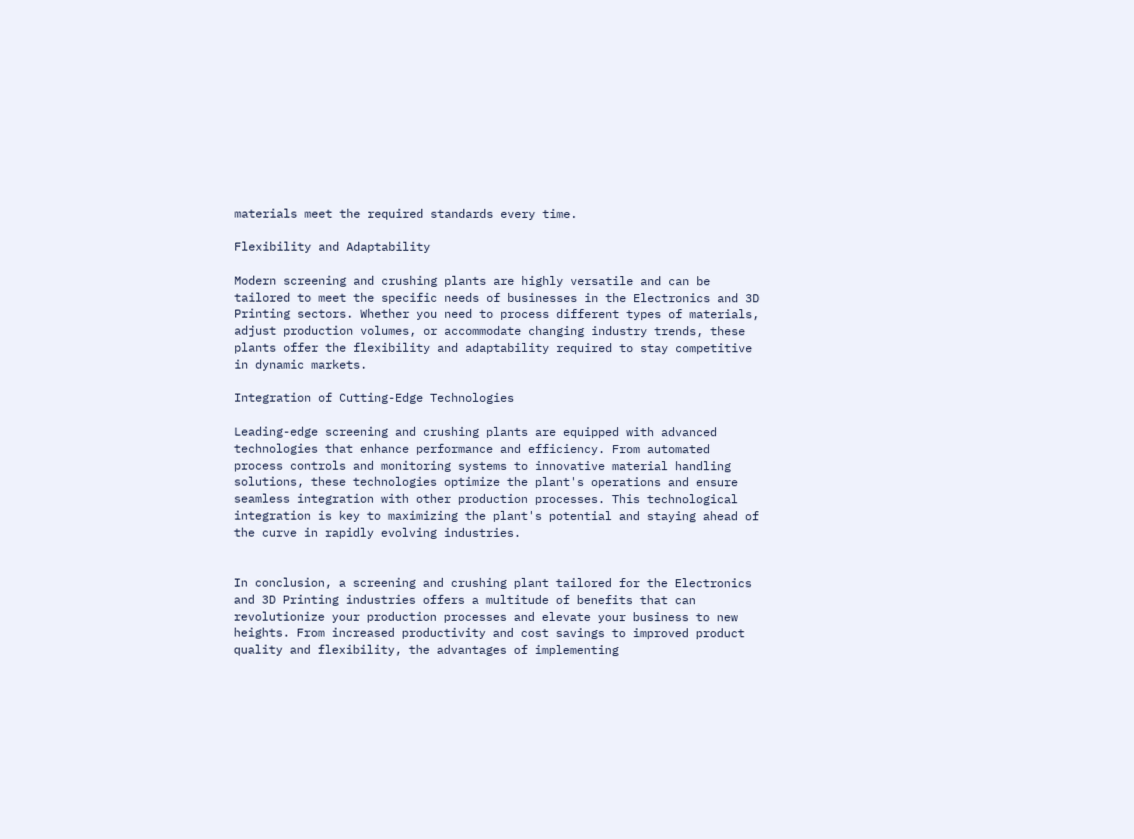materials meet the required standards every time.

Flexibility and Adaptability

Modern screening and crushing plants are highly versatile and can be tailored to meet the specific needs of businesses in the Electronics and 3D Printing sectors. Whether you need to process different types of materials, adjust production volumes, or accommodate changing industry trends, these plants offer the flexibility and adaptability required to stay competitive in dynamic markets.

Integration of Cutting-Edge Technologies

Leading-edge screening and crushing plants are equipped with advanced technologies that enhance performance and efficiency. From automated process controls and monitoring systems to innovative material handling solutions, these technologies optimize the plant's operations and ensure seamless integration with other production processes. This technological integration is key to maximizing the plant's potential and staying ahead of the curve in rapidly evolving industries.


In conclusion, a screening and crushing plant tailored for the Electronics and 3D Printing industries offers a multitude of benefits that can revolutionize your production processes and elevate your business to new heights. From increased productivity and cost savings to improved product quality and flexibility, the advantages of implementing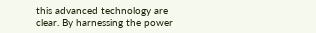this advanced technology are clear. By harnessing the power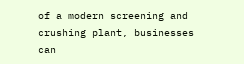of a modern screening and crushing plant, businesses can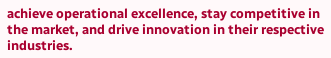achieve operational excellence, stay competitive in the market, and drive innovation in their respective industries.